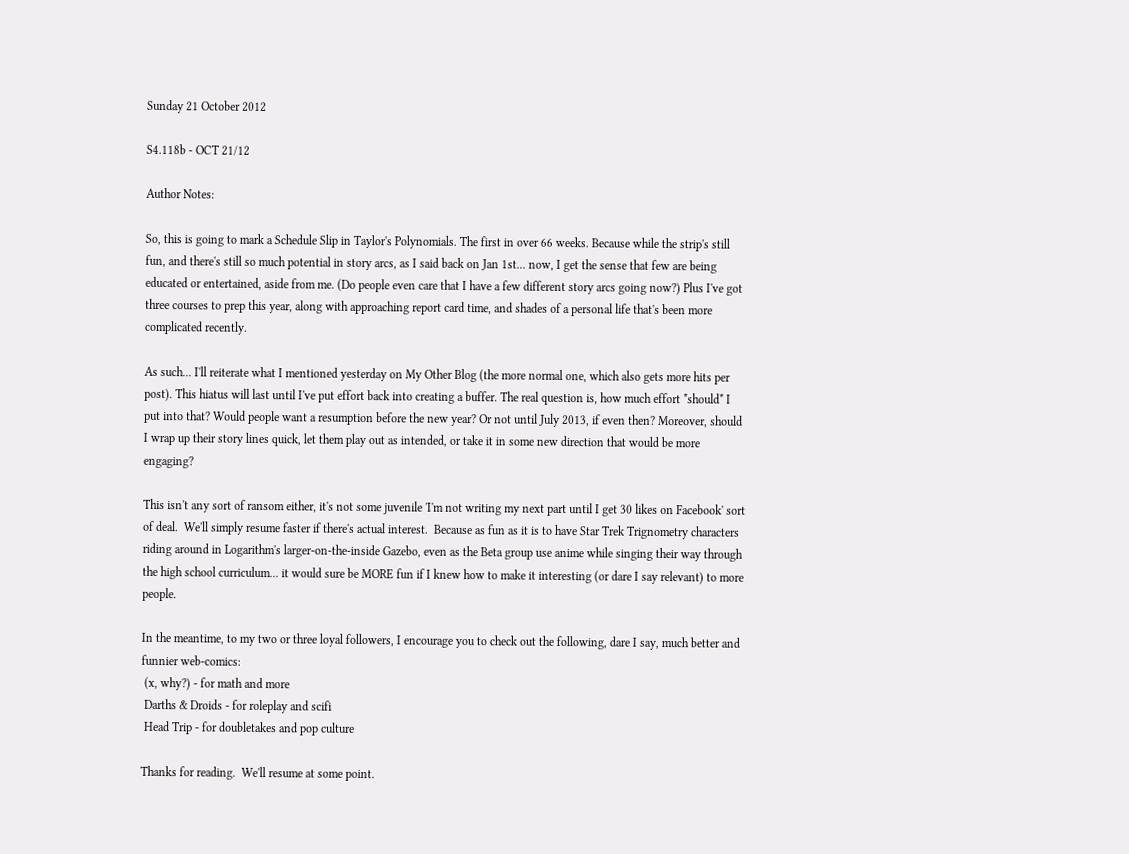Sunday 21 October 2012

S4.118b - OCT 21/12

Author Notes:

So, this is going to mark a Schedule Slip in Taylor's Polynomials. The first in over 66 weeks. Because while the strip's still fun, and there's still so much potential in story arcs, as I said back on Jan 1st... now, I get the sense that few are being educated or entertained, aside from me. (Do people even care that I have a few different story arcs going now?) Plus I've got three courses to prep this year, along with approaching report card time, and shades of a personal life that's been more complicated recently.

As such... I'll reiterate what I mentioned yesterday on My Other Blog (the more normal one, which also gets more hits per post). This hiatus will last until I've put effort back into creating a buffer. The real question is, how much effort *should* I put into that? Would people want a resumption before the new year? Or not until July 2013, if even then? Moreover, should I wrap up their story lines quick, let them play out as intended, or take it in some new direction that would be more engaging?

This isn't any sort of ransom either, it's not some juvenile 'I'm not writing my next part until I get 30 likes on Facebook' sort of deal.  We'll simply resume faster if there's actual interest.  Because as fun as it is to have Star Trek Trignometry characters riding around in Logarithm's larger-on-the-inside Gazebo, even as the Beta group use anime while singing their way through the high school curriculum... it would sure be MORE fun if I knew how to make it interesting (or dare I say relevant) to more people.

In the meantime, to my two or three loyal followers, I encourage you to check out the following, dare I say, much better and funnier web-comics:
 (x, why?) - for math and more
 Darths & Droids - for roleplay and scifi
 Head Trip - for doubletakes and pop culture

Thanks for reading.  We'll resume at some point.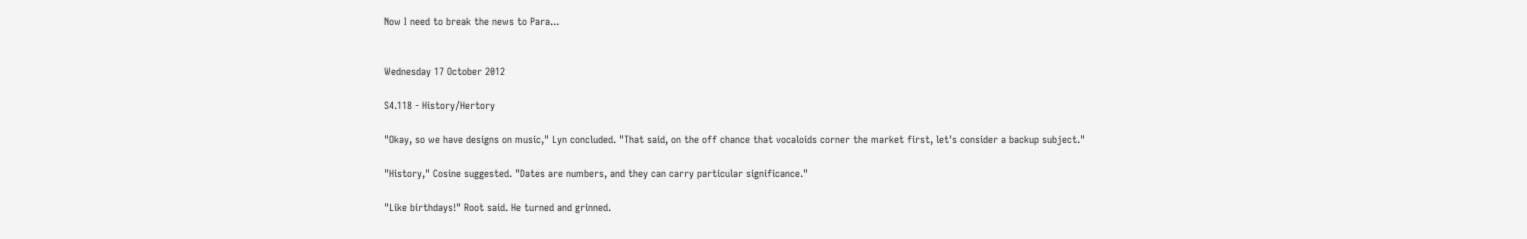Now I need to break the news to Para...


Wednesday 17 October 2012

S4.118 - History/Hertory

"Okay, so we have designs on music," Lyn concluded. "That said, on the off chance that vocaloids corner the market first, let's consider a backup subject."

"History," Cosine suggested. "Dates are numbers, and they can carry particular significance."

"Like birthdays!" Root said. He turned and grinned.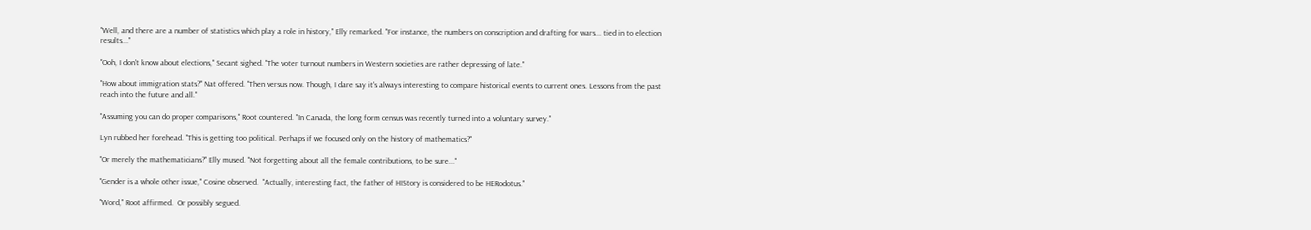"Well, and there are a number of statistics which play a role in history," Elly remarked. "For instance, the numbers on conscription and drafting for wars... tied in to election results..."

"Ooh, I don't know about elections," Secant sighed. "The voter turnout numbers in Western societies are rather depressing of late."

"How about immigration stats?" Nat offered. "Then versus now. Though, I dare say it's always interesting to compare historical events to current ones. Lessons from the past reach into the future and all."

"Assuming you can do proper comparisons," Root countered. "In Canada, the long form census was recently turned into a voluntary survey."

Lyn rubbed her forehead. "This is getting too political. Perhaps if we focused only on the history of mathematics?"

"Or merely the mathematicians?" Elly mused. "Not forgetting about all the female contributions, to be sure..."

"Gender is a whole other issue," Cosine observed.  "Actually, interesting fact, the father of HIStory is considered to be HERodotus."

"Word," Root affirmed.  Or possibly segued.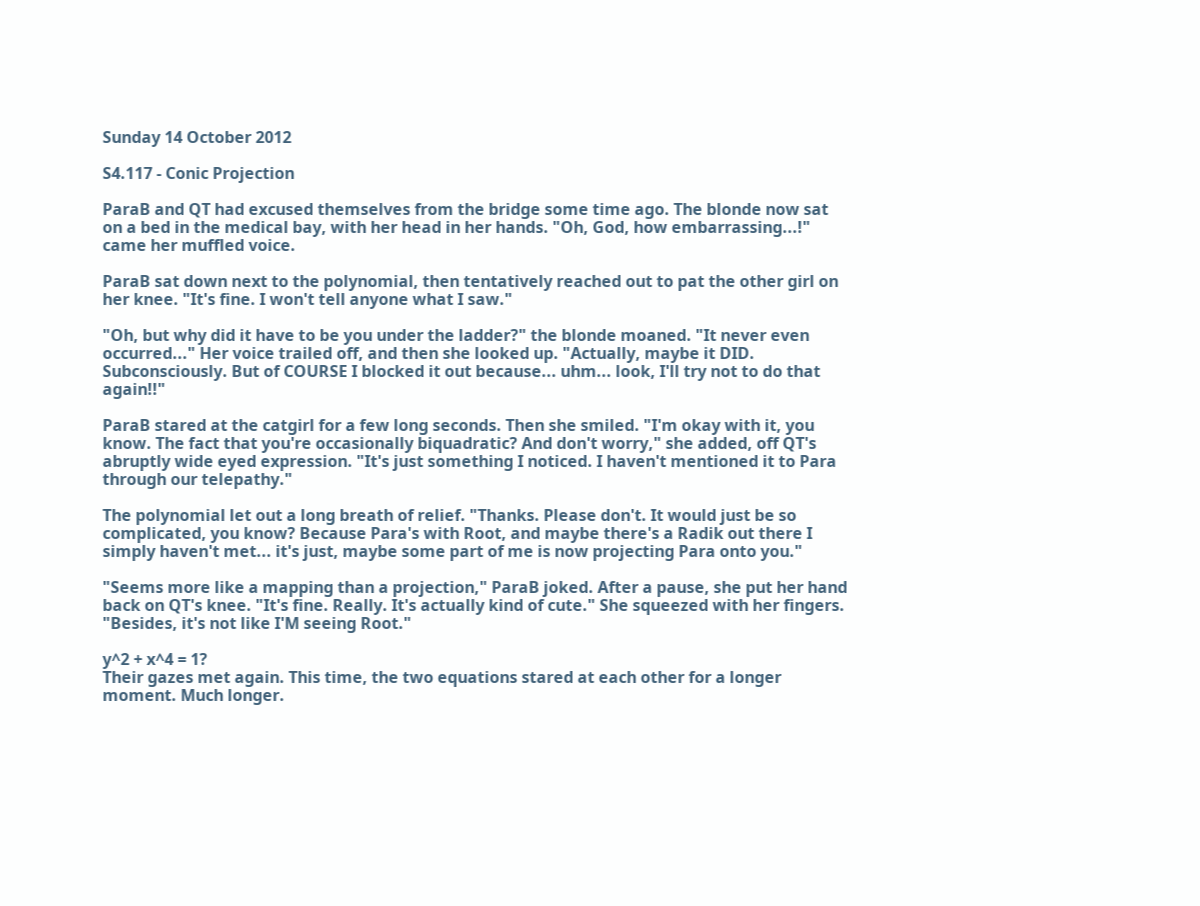Sunday 14 October 2012

S4.117 - Conic Projection

ParaB and QT had excused themselves from the bridge some time ago. The blonde now sat on a bed in the medical bay, with her head in her hands. "Oh, God, how embarrassing...!" came her muffled voice.

ParaB sat down next to the polynomial, then tentatively reached out to pat the other girl on her knee. "It's fine. I won't tell anyone what I saw."

"Oh, but why did it have to be you under the ladder?" the blonde moaned. "It never even occurred..." Her voice trailed off, and then she looked up. "Actually, maybe it DID. Subconsciously. But of COURSE I blocked it out because... uhm... look, I'll try not to do that again!!"

ParaB stared at the catgirl for a few long seconds. Then she smiled. "I'm okay with it, you know. The fact that you're occasionally biquadratic? And don't worry," she added, off QT's abruptly wide eyed expression. "It's just something I noticed. I haven't mentioned it to Para through our telepathy."

The polynomial let out a long breath of relief. "Thanks. Please don't. It would just be so complicated, you know? Because Para's with Root, and maybe there's a Radik out there I simply haven't met... it's just, maybe some part of me is now projecting Para onto you."

"Seems more like a mapping than a projection," ParaB joked. After a pause, she put her hand back on QT's knee. "It's fine. Really. It's actually kind of cute." She squeezed with her fingers. "Besides, it's not like I'M seeing Root."

y^2 + x^4 = 1?
Their gazes met again. This time, the two equations stared at each other for a longer moment. Much longer.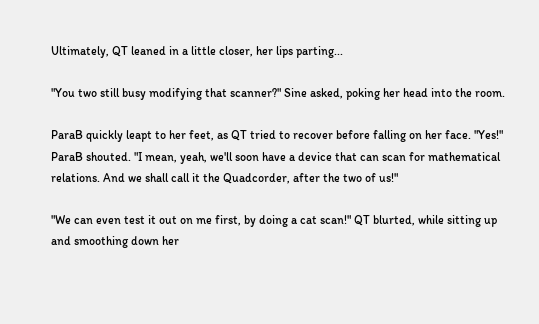Ultimately, QT leaned in a little closer, her lips parting...

"You two still busy modifying that scanner?" Sine asked, poking her head into the room.

ParaB quickly leapt to her feet, as QT tried to recover before falling on her face. "Yes!" ParaB shouted. "I mean, yeah, we'll soon have a device that can scan for mathematical relations. And we shall call it the Quadcorder, after the two of us!"

"We can even test it out on me first, by doing a cat scan!" QT blurted, while sitting up and smoothing down her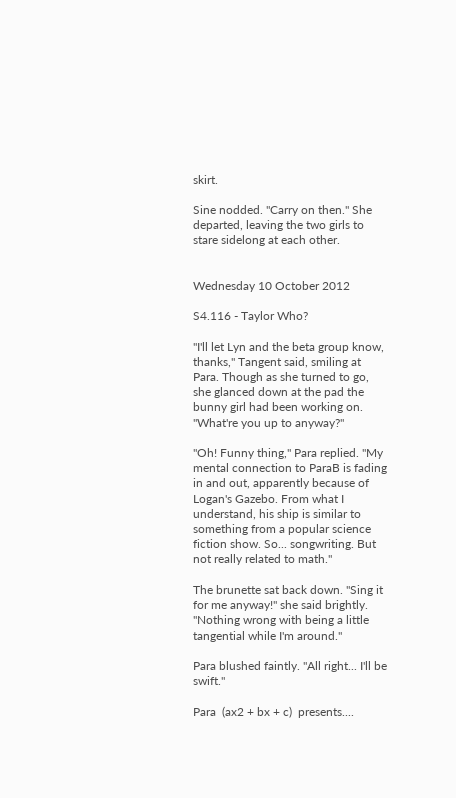skirt.

Sine nodded. "Carry on then." She departed, leaving the two girls to stare sidelong at each other.


Wednesday 10 October 2012

S4.116 - Taylor Who?

"I'll let Lyn and the beta group know, thanks," Tangent said, smiling at Para. Though as she turned to go, she glanced down at the pad the bunny girl had been working on. "What're you up to anyway?"

"Oh! Funny thing," Para replied. "My mental connection to ParaB is fading in and out, apparently because of Logan's Gazebo. From what I understand, his ship is similar to something from a popular science fiction show. So... songwriting. But not really related to math."

The brunette sat back down. "Sing it for me anyway!" she said brightly. "Nothing wrong with being a little tangential while I'm around."

Para blushed faintly. "All right... I'll be swift."

Para  (ax2 + bx + c)  presents....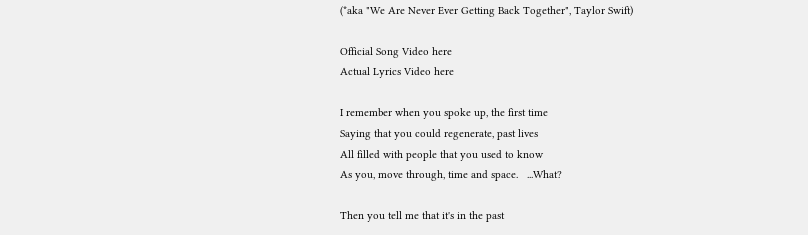(*aka "We Are Never Ever Getting Back Together", Taylor Swift)

Official Song Video here
Actual Lyrics Video here

I remember when you spoke up, the first time
Saying that you could regenerate, past lives
All filled with people that you used to know
As you, move through, time and space.   ...What?

Then you tell me that it's in the past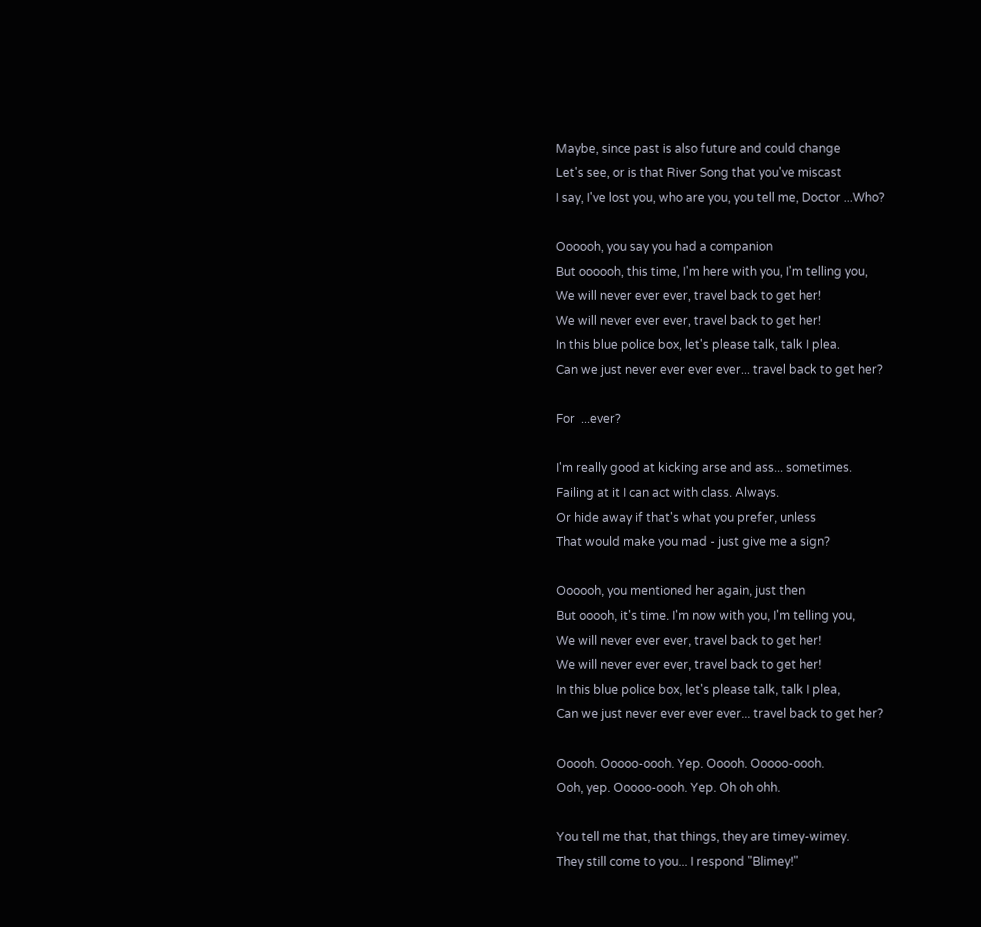Maybe, since past is also future and could change
Let's see, or is that River Song that you've miscast
I say, I've lost you, who are you, you tell me, Doctor ...Who?

Oooooh, you say you had a companion
But oooooh, this time, I'm here with you, I'm telling you,
We will never ever ever, travel back to get her!
We will never ever ever, travel back to get her!
In this blue police box, let's please talk, talk I plea.
Can we just never ever ever ever... travel back to get her?

For  ...ever?

I'm really good at kicking arse and ass... sometimes.
Failing at it I can act with class. Always.
Or hide away if that's what you prefer, unless
That would make you mad - just give me a sign?

Oooooh, you mentioned her again, just then
But ooooh, it's time. I'm now with you, I'm telling you,
We will never ever ever, travel back to get her!
We will never ever ever, travel back to get her!
In this blue police box, let's please talk, talk I plea,
Can we just never ever ever ever... travel back to get her?

Ooooh. Ooooo-oooh. Yep. Ooooh. Ooooo-oooh.
Ooh, yep. Ooooo-oooh. Yep. Oh oh ohh.

You tell me that, that things, they are timey-wimey.
They still come to you... I respond "Blimey!"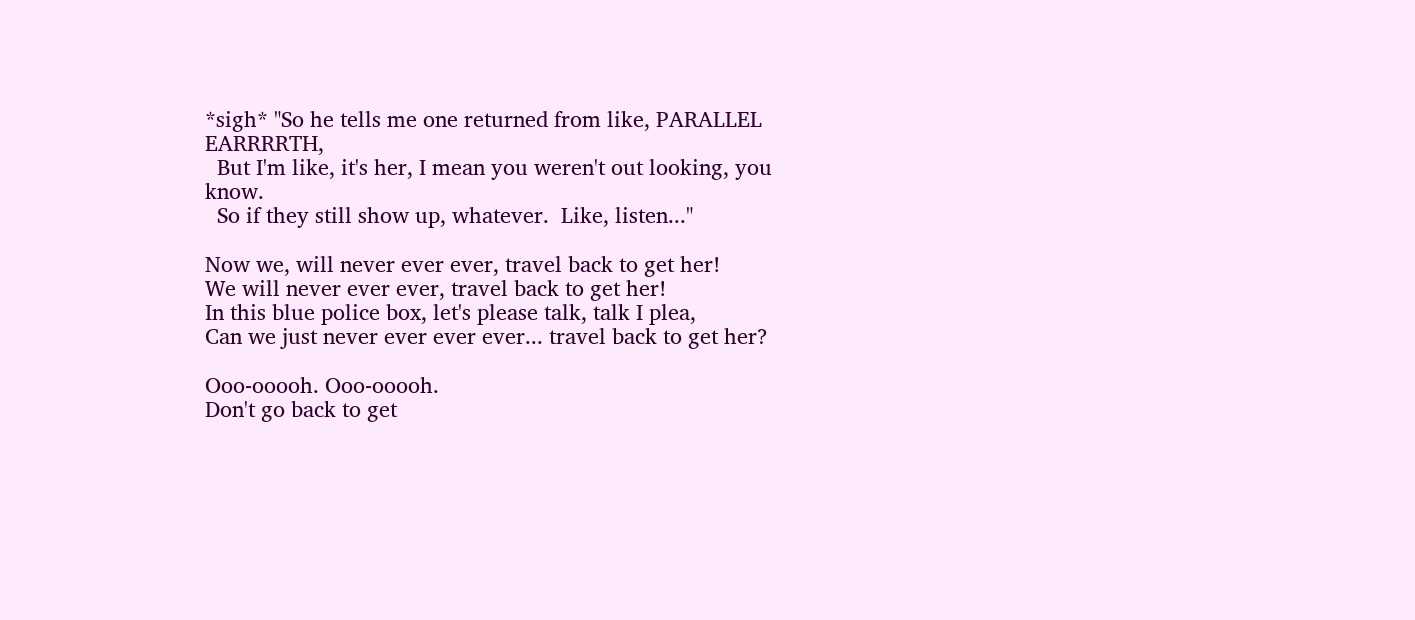*sigh* "So he tells me one returned from like, PARALLEL EARRRRTH,
  But I'm like, it's her, I mean you weren't out looking, you know.
  So if they still show up, whatever.  Like, listen..."

Now we, will never ever ever, travel back to get her!
We will never ever ever, travel back to get her!
In this blue police box, let's please talk, talk I plea,
Can we just never ever ever ever... travel back to get her?

Ooo-ooooh. Ooo-ooooh.
Don't go back to get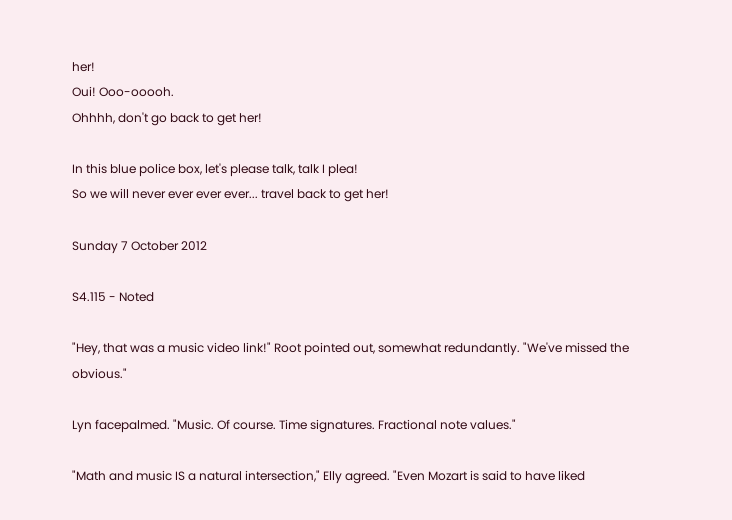her!
Oui! Ooo-ooooh.
Ohhhh, don't go back to get her!

In this blue police box, let's please talk, talk I plea!
So we will never ever ever ever... travel back to get her!

Sunday 7 October 2012

S4.115 - Noted

"Hey, that was a music video link!" Root pointed out, somewhat redundantly. "We've missed the obvious."

Lyn facepalmed. "Music. Of course. Time signatures. Fractional note values."

"Math and music IS a natural intersection," Elly agreed. "Even Mozart is said to have liked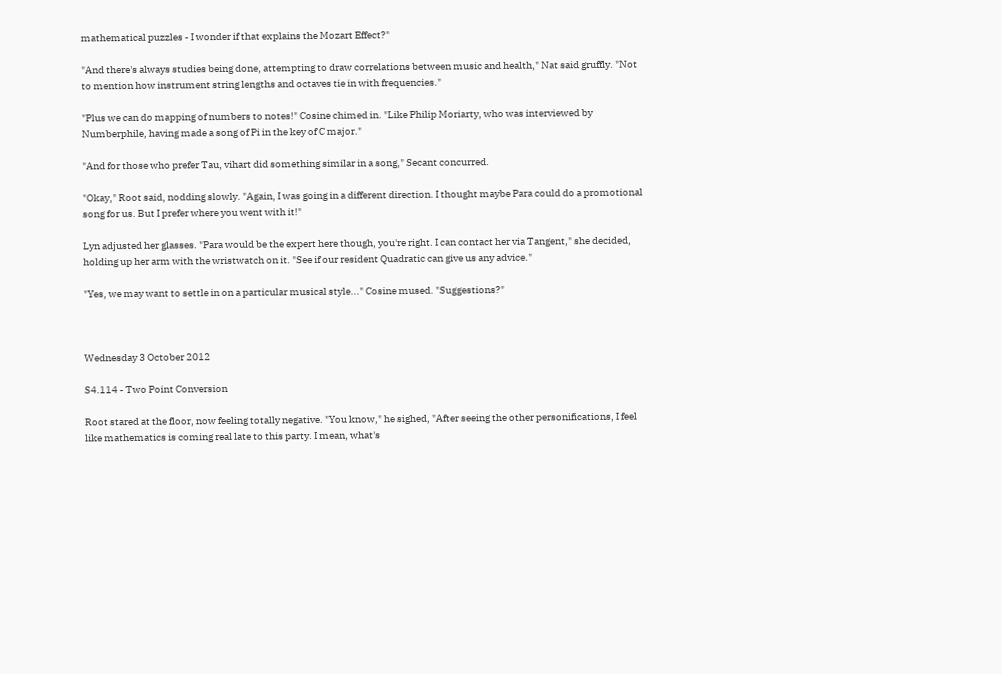mathematical puzzles - I wonder if that explains the Mozart Effect?"

"And there's always studies being done, attempting to draw correlations between music and health," Nat said gruffly. "Not to mention how instrument string lengths and octaves tie in with frequencies."

"Plus we can do mapping of numbers to notes!" Cosine chimed in. "Like Philip Moriarty, who was interviewed by Numberphile, having made a song of Pi in the key of C major."

"And for those who prefer Tau, vihart did something similar in a song," Secant concurred.

"Okay," Root said, nodding slowly. "Again, I was going in a different direction. I thought maybe Para could do a promotional song for us. But I prefer where you went with it!"

Lyn adjusted her glasses. "Para would be the expert here though, you're right. I can contact her via Tangent," she decided, holding up her arm with the wristwatch on it. "See if our resident Quadratic can give us any advice."

"Yes, we may want to settle in on a particular musical style..." Cosine mused. "Suggestions?"



Wednesday 3 October 2012

S4.114 - Two Point Conversion

Root stared at the floor, now feeling totally negative. "You know," he sighed, "After seeing the other personifications, I feel like mathematics is coming real late to this party. I mean, what's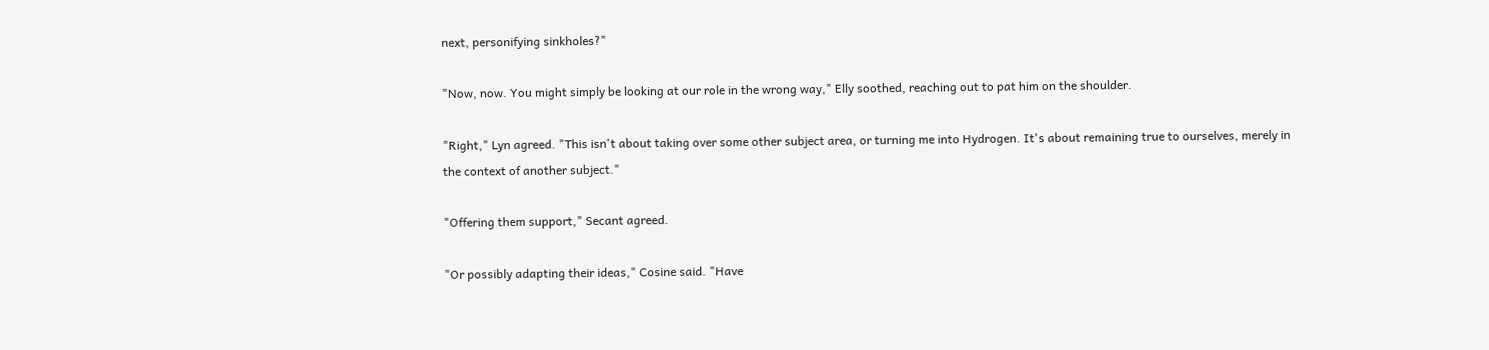next, personifying sinkholes?"

"Now, now. You might simply be looking at our role in the wrong way," Elly soothed, reaching out to pat him on the shoulder.

"Right," Lyn agreed. "This isn't about taking over some other subject area, or turning me into Hydrogen. It's about remaining true to ourselves, merely in the context of another subject."

"Offering them support," Secant agreed.

"Or possibly adapting their ideas," Cosine said. "Have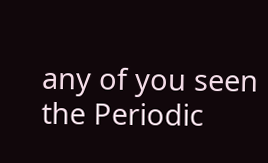any of you seen the Periodic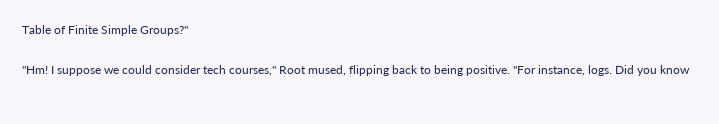Table of Finite Simple Groups?"

"Hm! I suppose we could consider tech courses," Root mused, flipping back to being positive. "For instance, logs. Did you know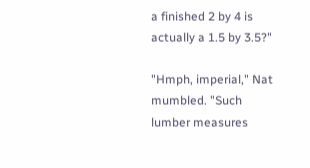a finished 2 by 4 is actually a 1.5 by 3.5?"

"Hmph, imperial," Nat mumbled. "Such lumber measures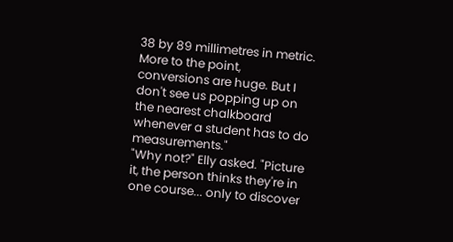38 by 89 millimetres in metric. More to the point, conversions are huge. But I don't see us popping up on the nearest chalkboard whenever a student has to do measurements."
"Why not?" Elly asked. "Picture it, the person thinks they're in one course... only to discover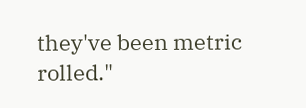they've been metric rolled."